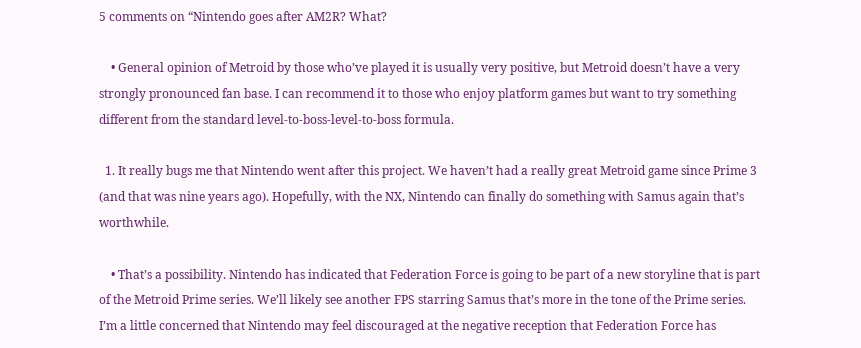5 comments on “Nintendo goes after AM2R? What?

    • General opinion of Metroid by those who’ve played it is usually very positive, but Metroid doesn’t have a very strongly pronounced fan base. I can recommend it to those who enjoy platform games but want to try something different from the standard level-to-boss-level-to-boss formula.

  1. It really bugs me that Nintendo went after this project. We haven’t had a really great Metroid game since Prime 3 (and that was nine years ago). Hopefully, with the NX, Nintendo can finally do something with Samus again that’s worthwhile.

    • That’s a possibility. Nintendo has indicated that Federation Force is going to be part of a new storyline that is part of the Metroid Prime series. We’ll likely see another FPS starring Samus that’s more in the tone of the Prime series. I’m a little concerned that Nintendo may feel discouraged at the negative reception that Federation Force has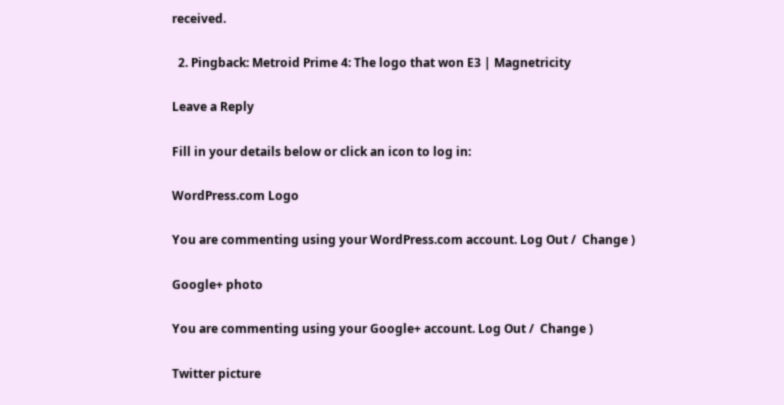received.

  2. Pingback: Metroid Prime 4: The logo that won E3 | Magnetricity

Leave a Reply

Fill in your details below or click an icon to log in:

WordPress.com Logo

You are commenting using your WordPress.com account. Log Out /  Change )

Google+ photo

You are commenting using your Google+ account. Log Out /  Change )

Twitter picture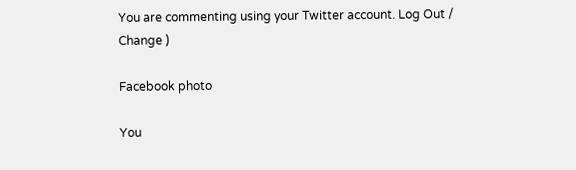You are commenting using your Twitter account. Log Out /  Change )

Facebook photo

You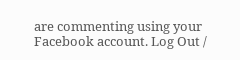are commenting using your Facebook account. Log Out /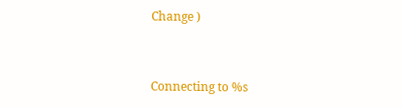Change )


Connecting to %s